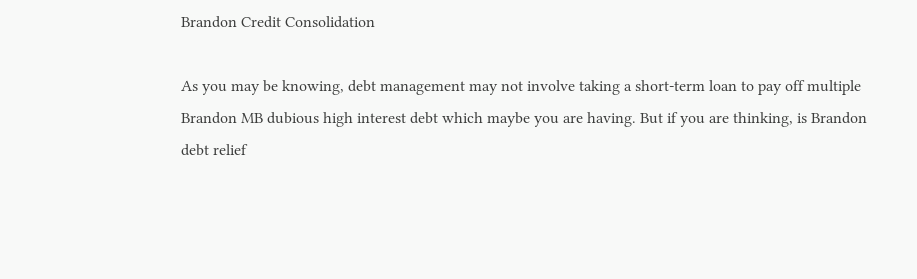Brandon Credit Consolidation

As you may be knowing, debt management may not involve taking a short-term loan to pay off multiple Brandon MB dubious high interest debt which maybe you are having. But if you are thinking, is Brandon debt relief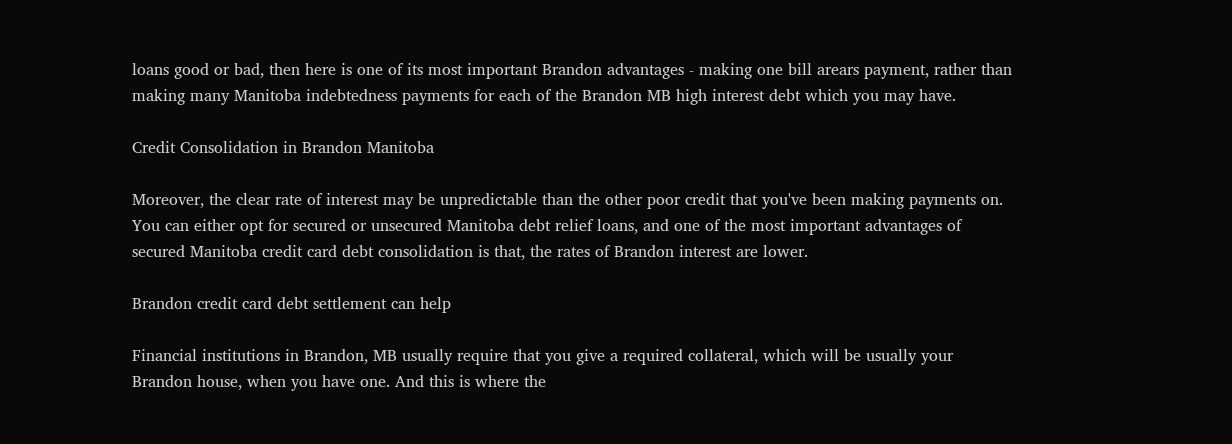loans good or bad, then here is one of its most important Brandon advantages - making one bill arears payment, rather than making many Manitoba indebtedness payments for each of the Brandon MB high interest debt which you may have.

Credit Consolidation in Brandon Manitoba

Moreover, the clear rate of interest may be unpredictable than the other poor credit that you've been making payments on. You can either opt for secured or unsecured Manitoba debt relief loans, and one of the most important advantages of secured Manitoba credit card debt consolidation is that, the rates of Brandon interest are lower.

Brandon credit card debt settlement can help

Financial institutions in Brandon, MB usually require that you give a required collateral, which will be usually your Brandon house, when you have one. And this is where the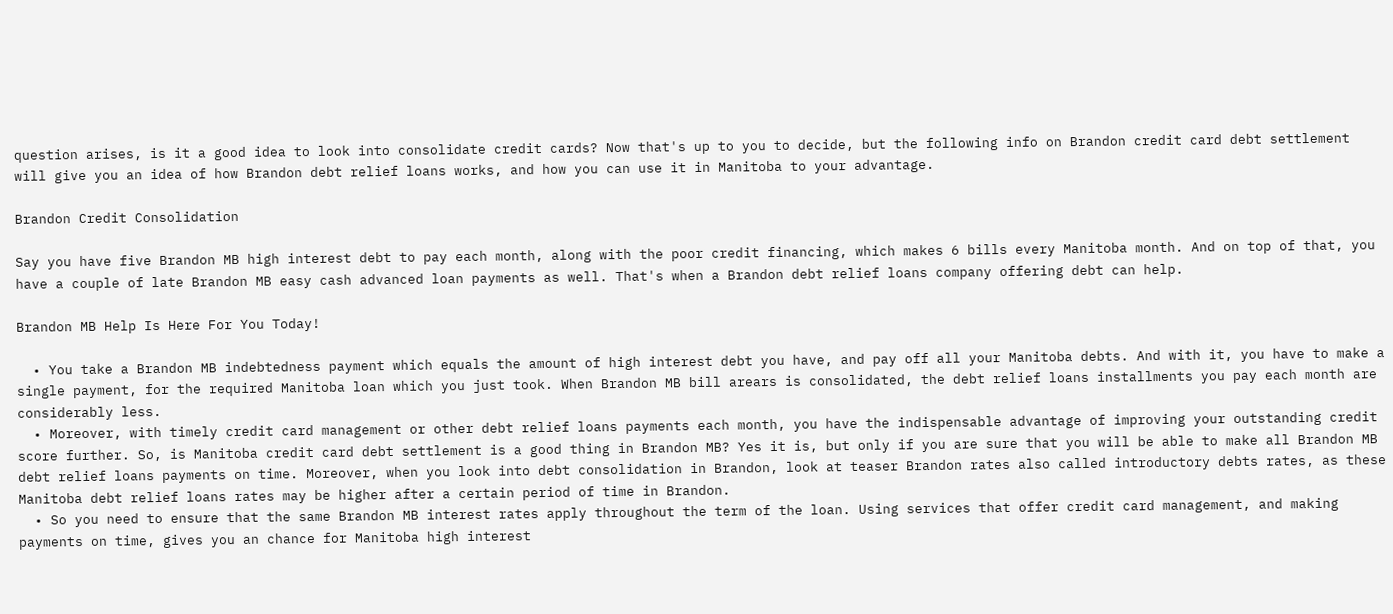question arises, is it a good idea to look into consolidate credit cards? Now that's up to you to decide, but the following info on Brandon credit card debt settlement will give you an idea of how Brandon debt relief loans works, and how you can use it in Manitoba to your advantage.

Brandon Credit Consolidation

Say you have five Brandon MB high interest debt to pay each month, along with the poor credit financing, which makes 6 bills every Manitoba month. And on top of that, you have a couple of late Brandon MB easy cash advanced loan payments as well. That's when a Brandon debt relief loans company offering debt can help.

Brandon MB Help Is Here For You Today!

  • You take a Brandon MB indebtedness payment which equals the amount of high interest debt you have, and pay off all your Manitoba debts. And with it, you have to make a single payment, for the required Manitoba loan which you just took. When Brandon MB bill arears is consolidated, the debt relief loans installments you pay each month are considerably less.
  • Moreover, with timely credit card management or other debt relief loans payments each month, you have the indispensable advantage of improving your outstanding credit score further. So, is Manitoba credit card debt settlement is a good thing in Brandon MB? Yes it is, but only if you are sure that you will be able to make all Brandon MB debt relief loans payments on time. Moreover, when you look into debt consolidation in Brandon, look at teaser Brandon rates also called introductory debts rates, as these Manitoba debt relief loans rates may be higher after a certain period of time in Brandon.
  • So you need to ensure that the same Brandon MB interest rates apply throughout the term of the loan. Using services that offer credit card management, and making payments on time, gives you an chance for Manitoba high interest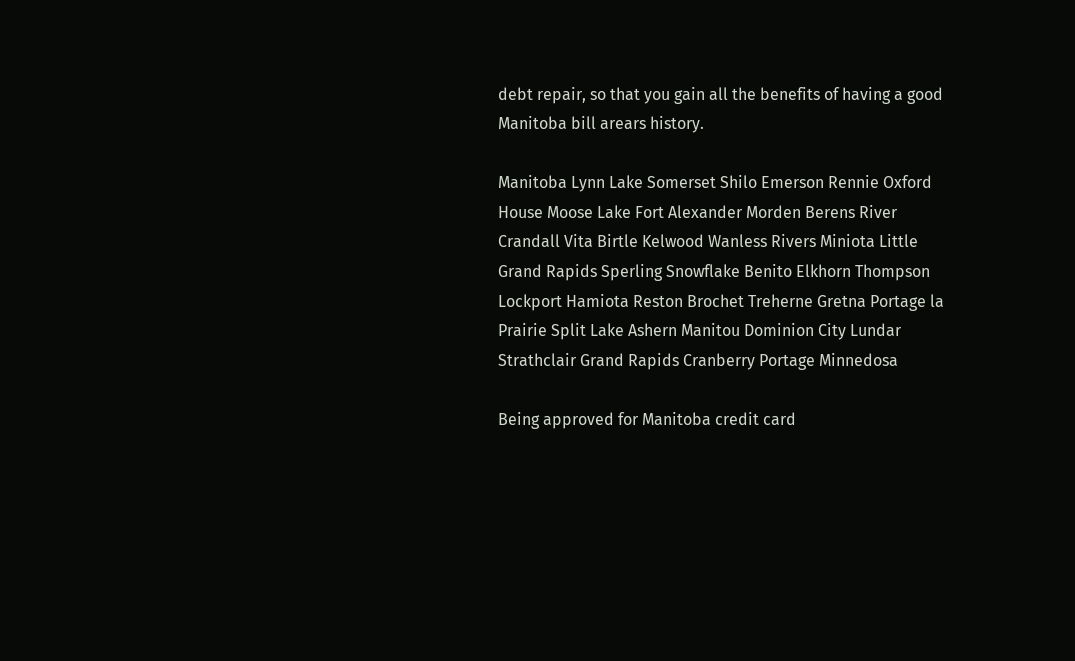debt repair, so that you gain all the benefits of having a good Manitoba bill arears history.

Manitoba Lynn Lake Somerset Shilo Emerson Rennie Oxford House Moose Lake Fort Alexander Morden Berens River Crandall Vita Birtle Kelwood Wanless Rivers Miniota Little Grand Rapids Sperling Snowflake Benito Elkhorn Thompson Lockport Hamiota Reston Brochet Treherne Gretna Portage la Prairie Split Lake Ashern Manitou Dominion City Lundar Strathclair Grand Rapids Cranberry Portage Minnedosa

Being approved for Manitoba credit card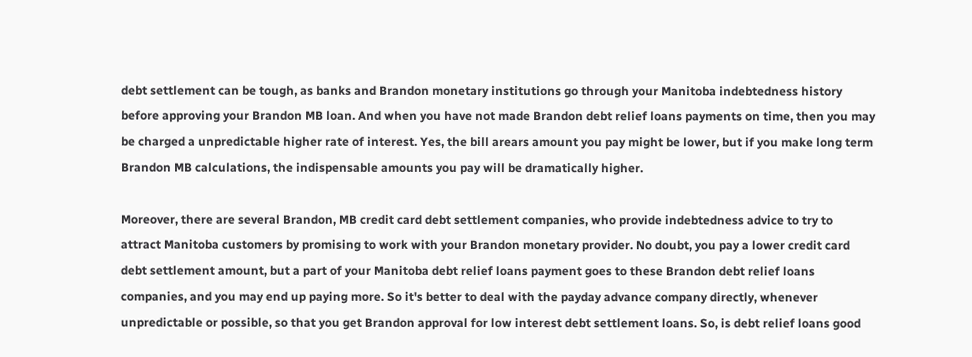debt settlement can be tough, as banks and Brandon monetary institutions go through your Manitoba indebtedness history before approving your Brandon MB loan. And when you have not made Brandon debt relief loans payments on time, then you may be charged a unpredictable higher rate of interest. Yes, the bill arears amount you pay might be lower, but if you make long term Brandon MB calculations, the indispensable amounts you pay will be dramatically higher.

Moreover, there are several Brandon, MB credit card debt settlement companies, who provide indebtedness advice to try to attract Manitoba customers by promising to work with your Brandon monetary provider. No doubt, you pay a lower credit card debt settlement amount, but a part of your Manitoba debt relief loans payment goes to these Brandon debt relief loans companies, and you may end up paying more. So it's better to deal with the payday advance company directly, whenever unpredictable or possible, so that you get Brandon approval for low interest debt settlement loans. So, is debt relief loans good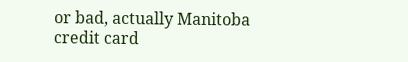or bad, actually Manitoba credit card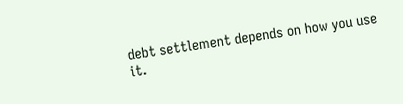debt settlement depends on how you use it.